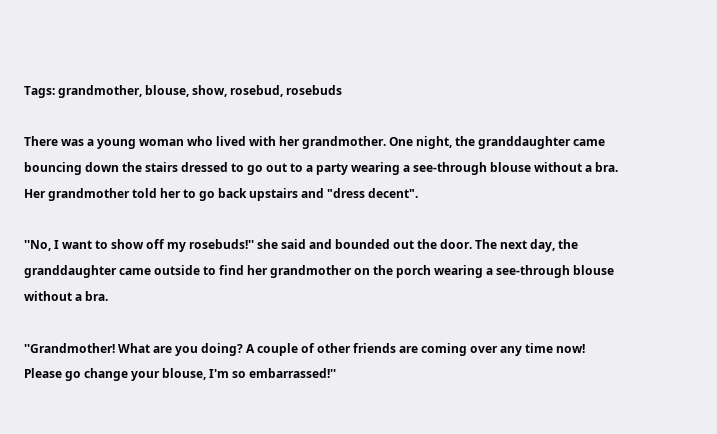Tags: grandmother, blouse, show, rosebud, rosebuds

There was a young woman who lived with her grandmother. One night, the granddaughter came bouncing down the stairs dressed to go out to a party wearing a see-through blouse without a bra. Her grandmother told her to go back upstairs and "dress decent".

''No, I want to show off my rosebuds!'' she said and bounded out the door. The next day, the granddaughter came outside to find her grandmother on the porch wearing a see-through blouse without a bra.

''Grandmother! What are you doing? A couple of other friends are coming over any time now! Please go change your blouse, I'm so embarrassed!''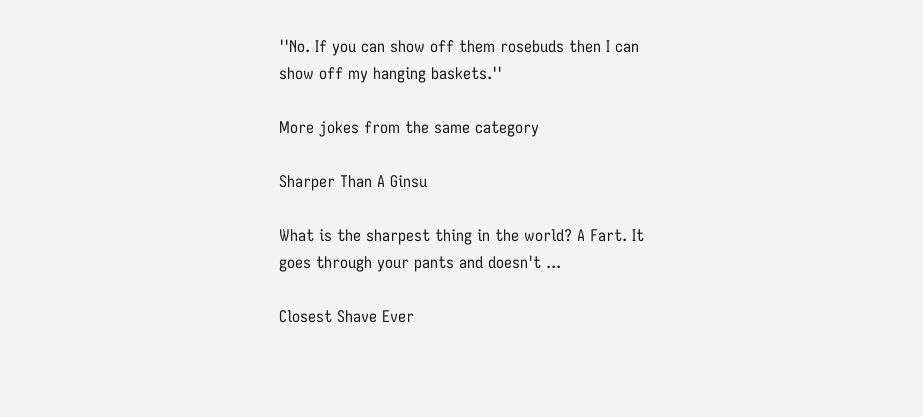''No. If you can show off them rosebuds then I can show off my hanging baskets.''

More jokes from the same category

Sharper Than A Ginsu

What is the sharpest thing in the world? A Fart. It goes through your pants and doesn't ...

Closest Shave Ever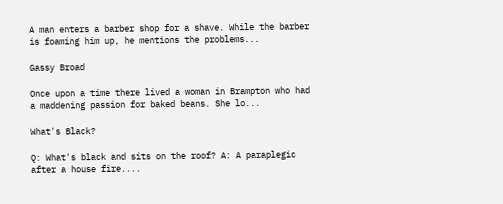A man enters a barber shop for a shave. While the barber is foaming him up, he mentions the problems...

Gassy Broad

Once upon a time there lived a woman in Brampton who had a maddening passion for baked beans. She lo...

What's Black?

Q: What's black and sits on the roof? A: A paraplegic after a house fire....